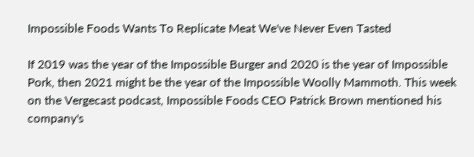Impossible Foods Wants To Replicate Meat We've Never Even Tasted

If 2019 was the year of the Impossible Burger and 2020 is the year of Impossible Pork, then 2021 might be the year of the Impossible Woolly Mammoth. This week on the Vergecast podcast, Impossible Foods CEO Patrick Brown mentioned his company's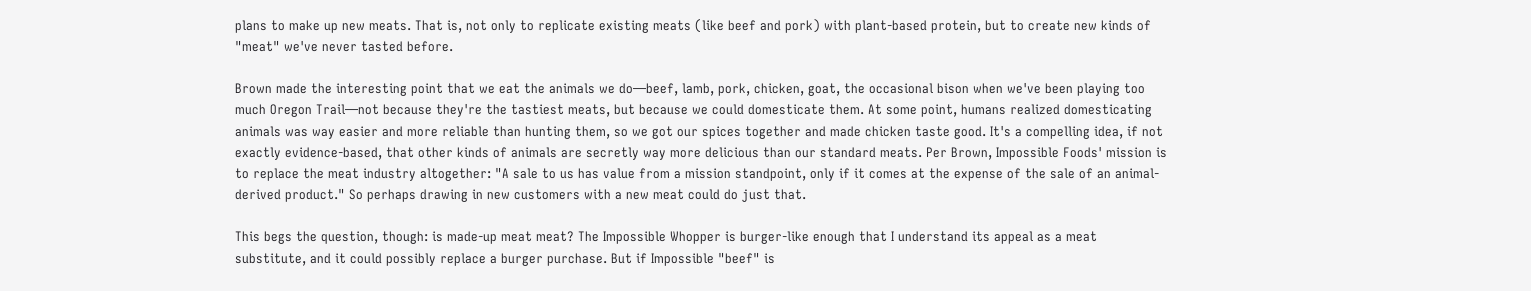plans to make up new meats. That is, not only to replicate existing meats (like beef and pork) with plant-based protein, but to create new kinds of "meat" we've never tasted before.

Brown made the interesting point that we eat the animals we do—beef, lamb, pork, chicken, goat, the occasional bison when we've been playing too much Oregon Trail—not because they're the tastiest meats, but because we could domesticate them. At some point, humans realized domesticating animals was way easier and more reliable than hunting them, so we got our spices together and made chicken taste good. It's a compelling idea, if not exactly evidence-based, that other kinds of animals are secretly way more delicious than our standard meats. Per Brown, Impossible Foods' mission is to replace the meat industry altogether: "A sale to us has value from a mission standpoint, only if it comes at the expense of the sale of an animal-derived product." So perhaps drawing in new customers with a new meat could do just that.

This begs the question, though: is made-up meat meat? The Impossible Whopper is burger-like enough that I understand its appeal as a meat substitute, and it could possibly replace a burger purchase. But if Impossible "beef" is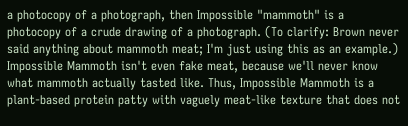a photocopy of a photograph, then Impossible "mammoth" is a photocopy of a crude drawing of a photograph. (To clarify: Brown never said anything about mammoth meat; I'm just using this as an example.) Impossible Mammoth isn't even fake meat, because we'll never know what mammoth actually tasted like. Thus, Impossible Mammoth is a plant-based protein patty with vaguely meat-like texture that does not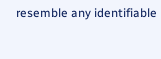resemble any identifiable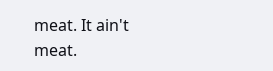meat. It ain't meat.